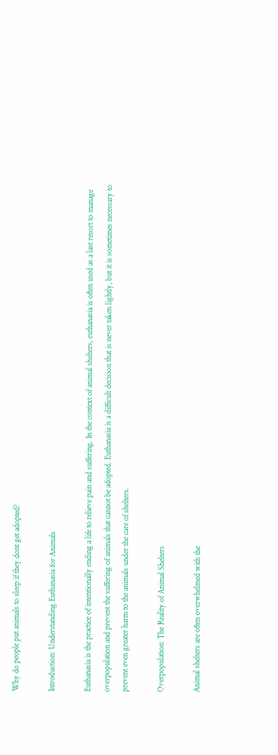Why do people put animals to sleep if they dont get adopted?

Introduction: Understanding Euthanasia for Animals

Euthanasia is the practice of intentionally ending a life to relieve pain and suffering. In the context of animal shelters, euthanasia is often used as a last resort to manage overpopulation and prevent the suffering of animals that cannot be adopted. Euthanasia is a difficult decision that is never taken lightly, but it is sometimes necessary to prevent even greater harm to the animals under the care of shelters.

Overpopulation: The Reality of Animal Shelters

Animal shelters are often overwhelmed with the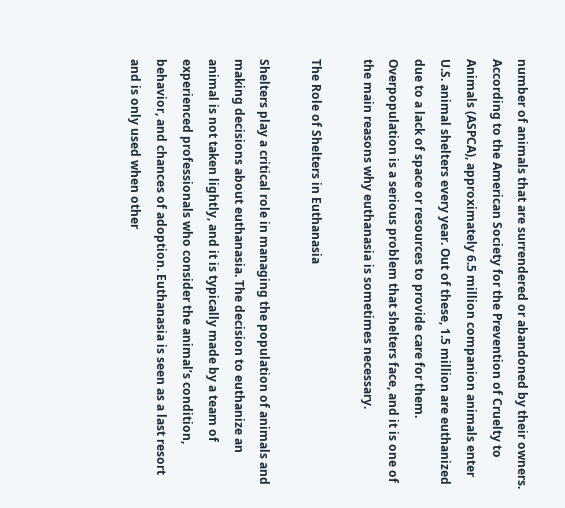number of animals that are surrendered or abandoned by their owners. According to the American Society for the Prevention of Cruelty to Animals (ASPCA), approximately 6.5 million companion animals enter U.S. animal shelters every year. Out of these, 1.5 million are euthanized due to a lack of space or resources to provide care for them. Overpopulation is a serious problem that shelters face, and it is one of the main reasons why euthanasia is sometimes necessary.

The Role of Shelters in Euthanasia

Shelters play a critical role in managing the population of animals and making decisions about euthanasia. The decision to euthanize an animal is not taken lightly, and it is typically made by a team of experienced professionals who consider the animal’s condition, behavior, and chances of adoption. Euthanasia is seen as a last resort and is only used when other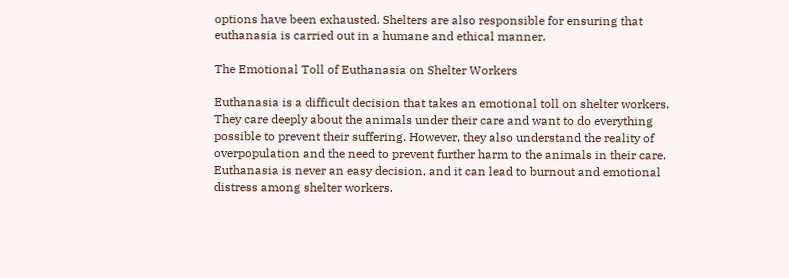options have been exhausted. Shelters are also responsible for ensuring that euthanasia is carried out in a humane and ethical manner.

The Emotional Toll of Euthanasia on Shelter Workers

Euthanasia is a difficult decision that takes an emotional toll on shelter workers. They care deeply about the animals under their care and want to do everything possible to prevent their suffering. However, they also understand the reality of overpopulation and the need to prevent further harm to the animals in their care. Euthanasia is never an easy decision, and it can lead to burnout and emotional distress among shelter workers.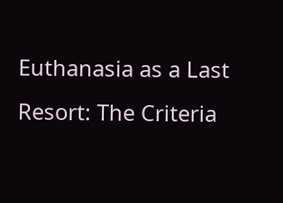Euthanasia as a Last Resort: The Criteria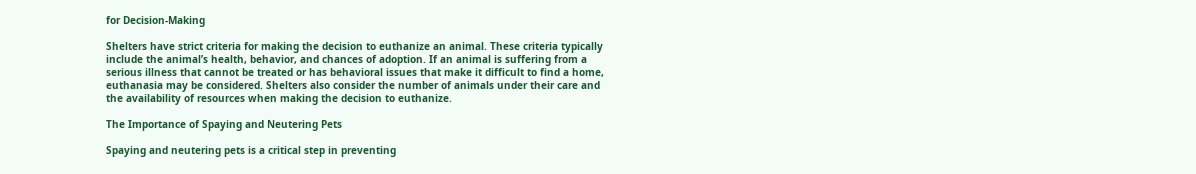for Decision-Making

Shelters have strict criteria for making the decision to euthanize an animal. These criteria typically include the animal’s health, behavior, and chances of adoption. If an animal is suffering from a serious illness that cannot be treated or has behavioral issues that make it difficult to find a home, euthanasia may be considered. Shelters also consider the number of animals under their care and the availability of resources when making the decision to euthanize.

The Importance of Spaying and Neutering Pets

Spaying and neutering pets is a critical step in preventing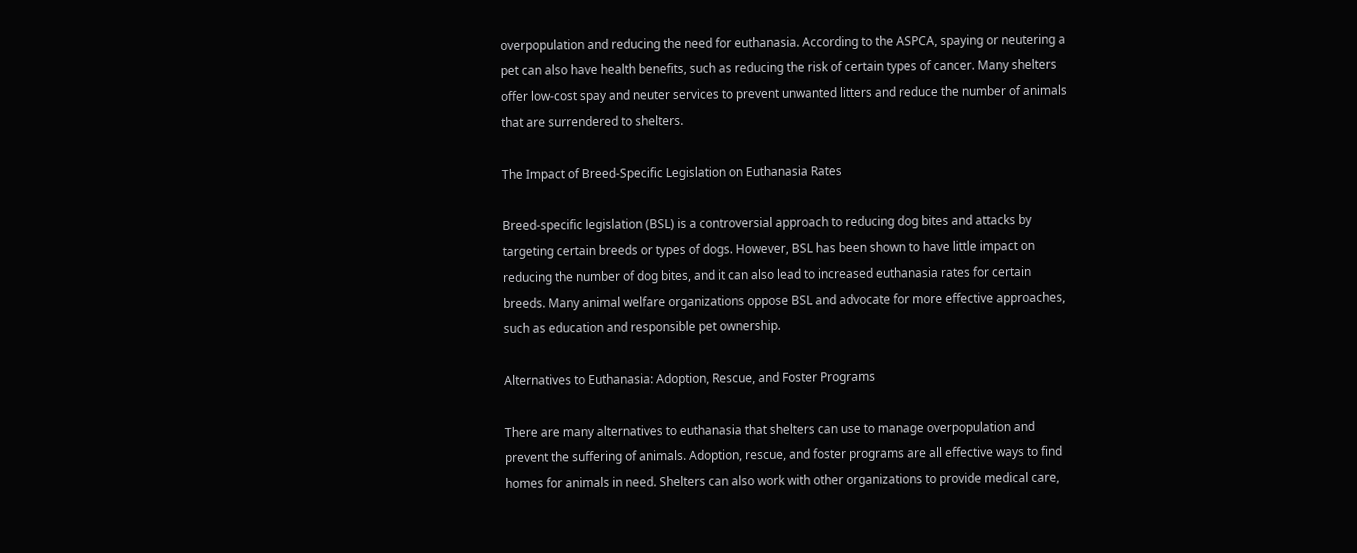overpopulation and reducing the need for euthanasia. According to the ASPCA, spaying or neutering a pet can also have health benefits, such as reducing the risk of certain types of cancer. Many shelters offer low-cost spay and neuter services to prevent unwanted litters and reduce the number of animals that are surrendered to shelters.

The Impact of Breed-Specific Legislation on Euthanasia Rates

Breed-specific legislation (BSL) is a controversial approach to reducing dog bites and attacks by targeting certain breeds or types of dogs. However, BSL has been shown to have little impact on reducing the number of dog bites, and it can also lead to increased euthanasia rates for certain breeds. Many animal welfare organizations oppose BSL and advocate for more effective approaches, such as education and responsible pet ownership.

Alternatives to Euthanasia: Adoption, Rescue, and Foster Programs

There are many alternatives to euthanasia that shelters can use to manage overpopulation and prevent the suffering of animals. Adoption, rescue, and foster programs are all effective ways to find homes for animals in need. Shelters can also work with other organizations to provide medical care,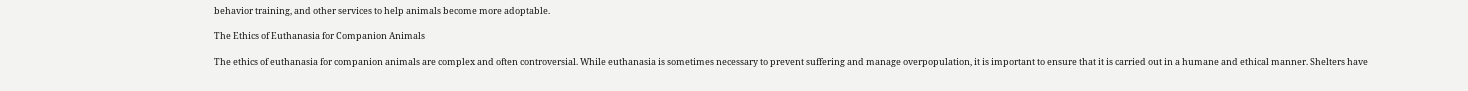behavior training, and other services to help animals become more adoptable.

The Ethics of Euthanasia for Companion Animals

The ethics of euthanasia for companion animals are complex and often controversial. While euthanasia is sometimes necessary to prevent suffering and manage overpopulation, it is important to ensure that it is carried out in a humane and ethical manner. Shelters have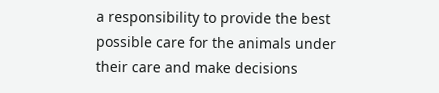a responsibility to provide the best possible care for the animals under their care and make decisions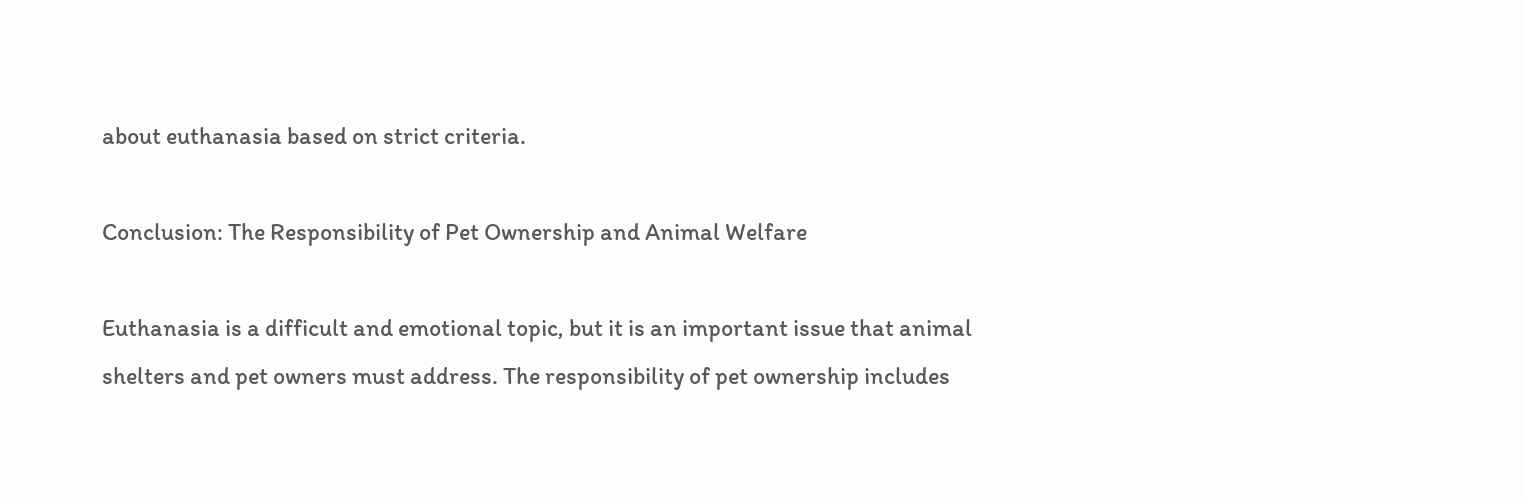about euthanasia based on strict criteria.

Conclusion: The Responsibility of Pet Ownership and Animal Welfare

Euthanasia is a difficult and emotional topic, but it is an important issue that animal shelters and pet owners must address. The responsibility of pet ownership includes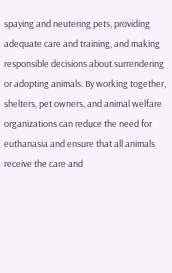spaying and neutering pets, providing adequate care and training, and making responsible decisions about surrendering or adopting animals. By working together, shelters, pet owners, and animal welfare organizations can reduce the need for euthanasia and ensure that all animals receive the care and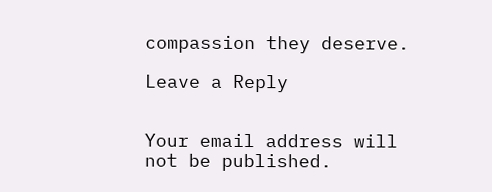compassion they deserve.

Leave a Reply


Your email address will not be published.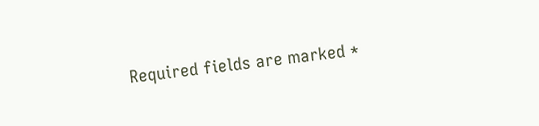Required fields are marked *